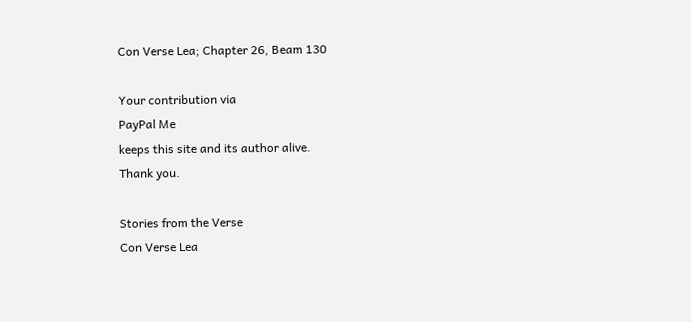Con Verse Lea; Chapter 26, Beam 130

Your contribution via
PayPal Me
keeps this site and its author alive.
Thank you.

Stories from the Verse
Con Verse Lea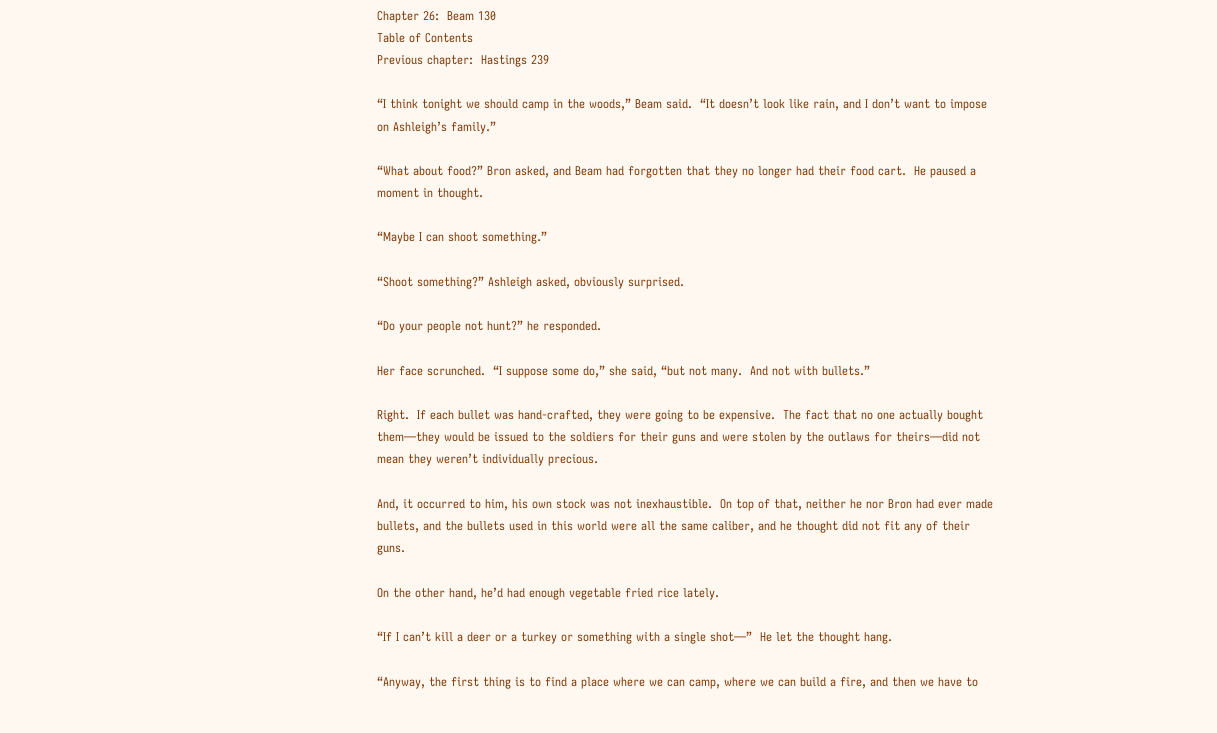Chapter 26:  Beam 130
Table of Contents
Previous chapter:  Hastings 239

“I think tonight we should camp in the woods,” Beam said.  “It doesn’t look like rain, and I don’t want to impose on Ashleigh’s family.”

“What about food?” Bron asked, and Beam had forgotten that they no longer had their food cart.  He paused a moment in thought.

“Maybe I can shoot something.”

“Shoot something?” Ashleigh asked, obviously surprised.

“Do your people not hunt?” he responded.

Her face scrunched.  “I suppose some do,” she said, “but not many.  And not with bullets.”

Right.  If each bullet was hand-crafted, they were going to be expensive.  The fact that no one actually bought them—they would be issued to the soldiers for their guns and were stolen by the outlaws for theirs—did not mean they weren’t individually precious.

And, it occurred to him, his own stock was not inexhaustible.  On top of that, neither he nor Bron had ever made bullets, and the bullets used in this world were all the same caliber, and he thought did not fit any of their guns.

On the other hand, he’d had enough vegetable fried rice lately.

“If I can’t kill a deer or a turkey or something with a single shot—”  He let the thought hang.

“Anyway, the first thing is to find a place where we can camp, where we can build a fire, and then we have to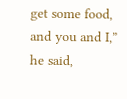get some food, and you and I,” he said,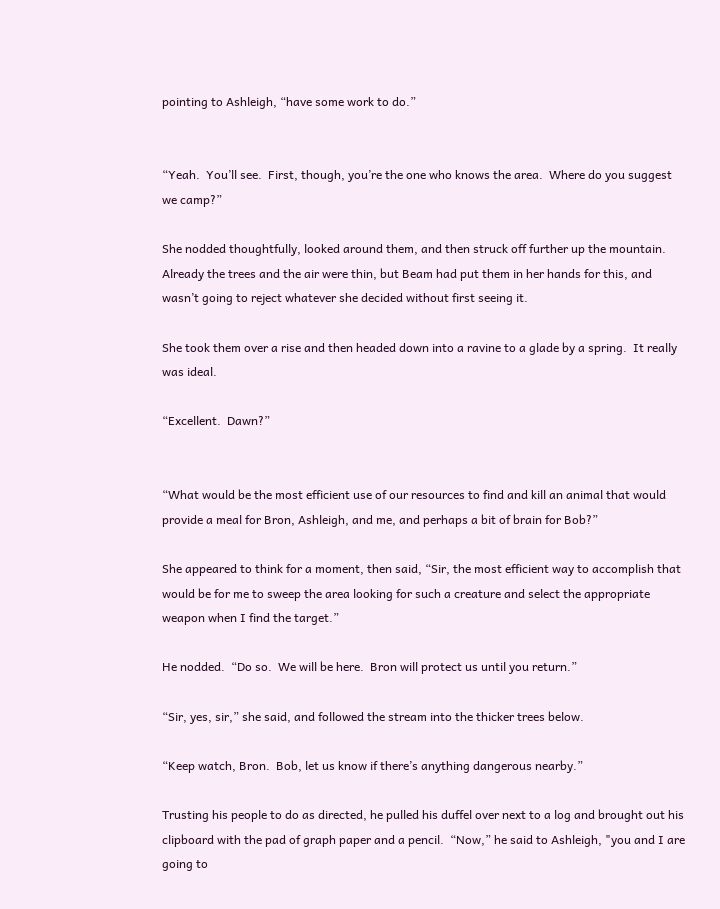pointing to Ashleigh, “have some work to do.”


“Yeah.  You’ll see.  First, though, you’re the one who knows the area.  Where do you suggest we camp?”

She nodded thoughtfully, looked around them, and then struck off further up the mountain.  Already the trees and the air were thin, but Beam had put them in her hands for this, and wasn’t going to reject whatever she decided without first seeing it.

She took them over a rise and then headed down into a ravine to a glade by a spring.  It really was ideal.

“Excellent.  Dawn?”


“What would be the most efficient use of our resources to find and kill an animal that would provide a meal for Bron, Ashleigh, and me, and perhaps a bit of brain for Bob?”

She appeared to think for a moment, then said, “Sir, the most efficient way to accomplish that would be for me to sweep the area looking for such a creature and select the appropriate weapon when I find the target.”

He nodded.  “Do so.  We will be here.  Bron will protect us until you return.”

“Sir, yes, sir,” she said, and followed the stream into the thicker trees below.

“Keep watch, Bron.  Bob, let us know if there’s anything dangerous nearby.”

Trusting his people to do as directed, he pulled his duffel over next to a log and brought out his clipboard with the pad of graph paper and a pencil.  “Now,” he said to Ashleigh, "you and I are going to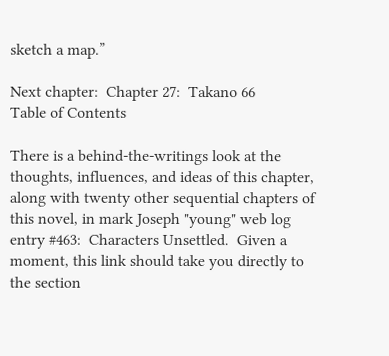sketch a map.”

Next chapter:  Chapter 27:  Takano 66
Table of Contents

There is a behind-the-writings look at the thoughts, influences, and ideas of this chapter, along with twenty other sequential chapters of this novel, in mark Joseph "young" web log entry #463:  Characters Unsettled.  Given a moment, this link should take you directly to the section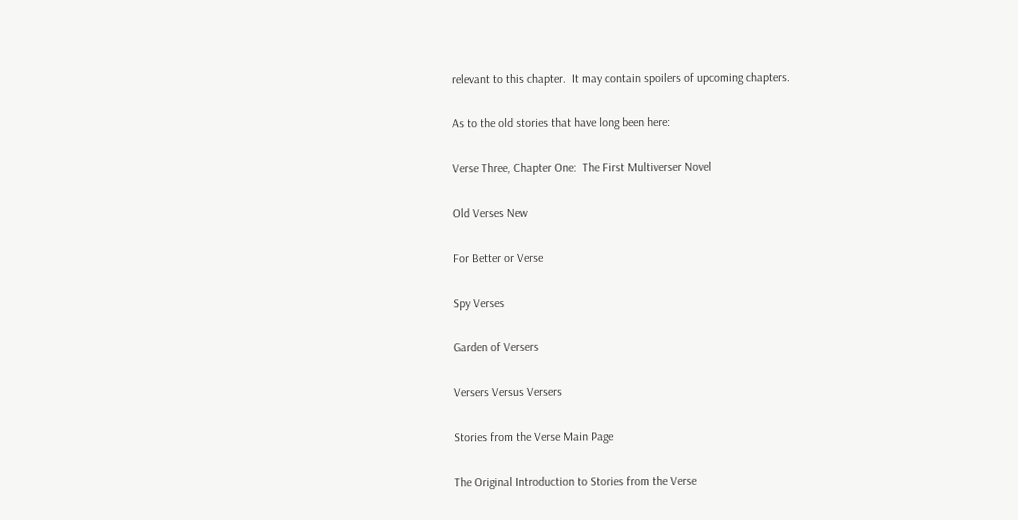relevant to this chapter.  It may contain spoilers of upcoming chapters.

As to the old stories that have long been here:

Verse Three, Chapter One:  The First Multiverser Novel

Old Verses New

For Better or Verse

Spy Verses

Garden of Versers

Versers Versus Versers

Stories from the Verse Main Page

The Original Introduction to Stories from the Verse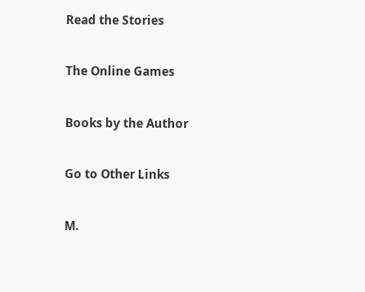Read the Stories

The Online Games

Books by the Author

Go to Other Links

M.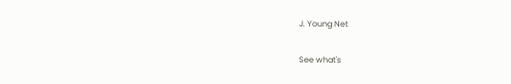J. Young Net

See what's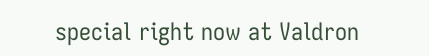special right now at Valdron